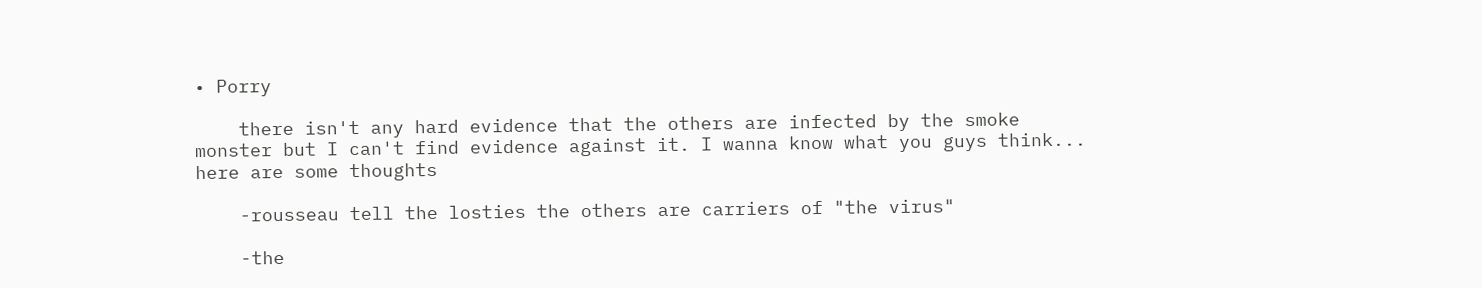• Porry

    there isn't any hard evidence that the others are infected by the smoke monster but I can't find evidence against it. I wanna know what you guys think... here are some thoughts

    -rousseau tell the losties the others are carriers of "the virus"

    -the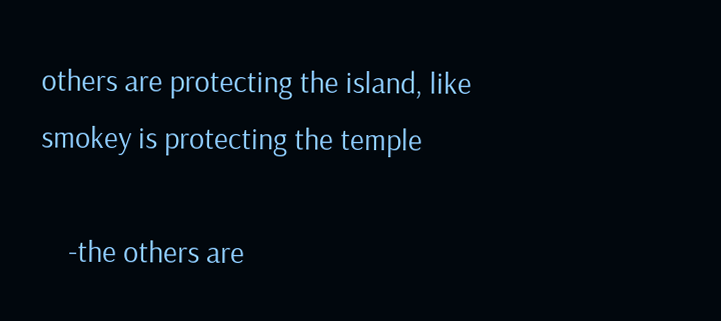others are protecting the island, like smokey is protecting the temple

    -the others are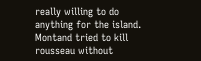really willing to do anything for the island. Montand tried to kill rousseau without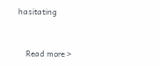hasitating


    Read more >